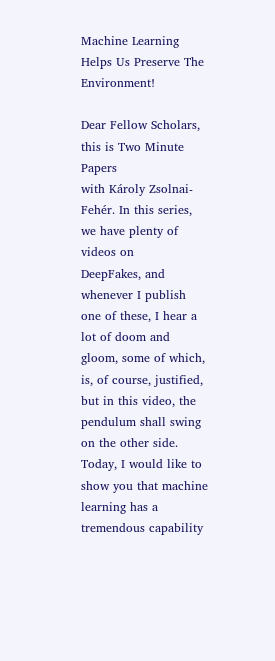Machine Learning Helps Us Preserve The Environment!

Dear Fellow Scholars, this is Two Minute Papers
with Károly Zsolnai-Fehér. In this series, we have plenty of videos on
DeepFakes, and whenever I publish one of these, I hear a lot of doom and gloom, some of which,
is, of course, justified, but in this video, the pendulum shall swing on the other side. Today, I would like to show you that machine
learning has a tremendous capability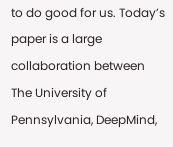to do good for us. Today’s paper is a large collaboration between
The University of Pennsylvania, DeepMind,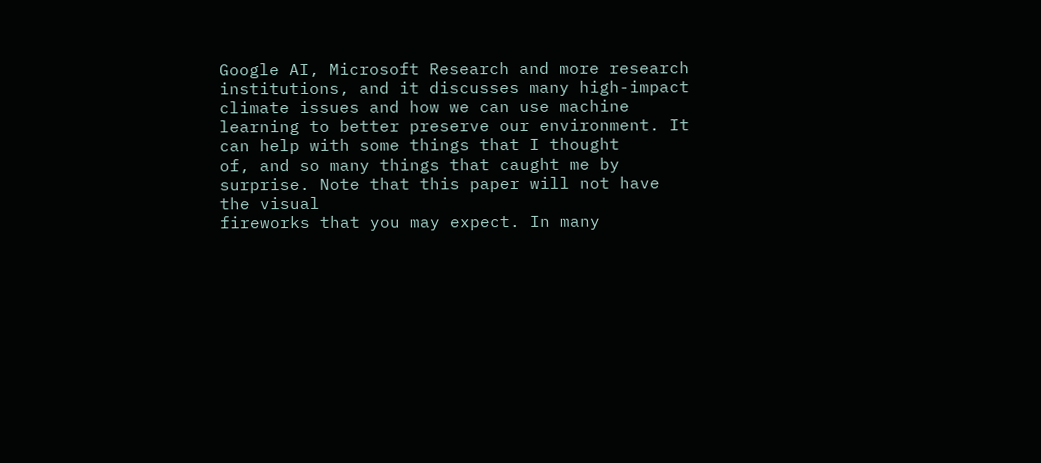Google AI, Microsoft Research and more research
institutions, and it discusses many high-impact climate issues and how we can use machine
learning to better preserve our environment. It can help with some things that I thought
of, and so many things that caught me by surprise. Note that this paper will not have the visual
fireworks that you may expect. In many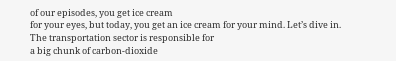of our episodes, you get ice cream
for your eyes, but today, you get an ice cream for your mind. Let’s dive in. The transportation sector is responsible for
a big chunk of carbon-dioxide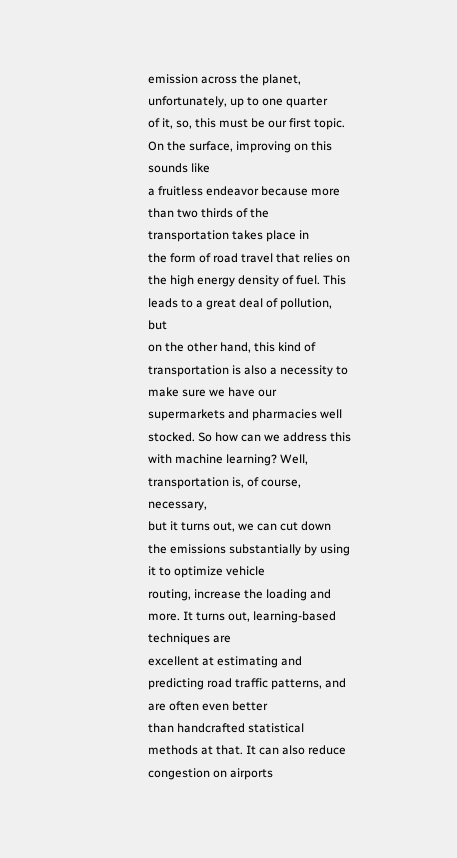emission across the planet, unfortunately, up to one quarter
of it, so, this must be our first topic. On the surface, improving on this sounds like
a fruitless endeavor because more than two thirds of the transportation takes place in
the form of road travel that relies on the high energy density of fuel. This leads to a great deal of pollution, but
on the other hand, this kind of transportation is also a necessity to make sure we have our
supermarkets and pharmacies well stocked. So how can we address this with machine learning? Well, transportation is, of course, necessary,
but it turns out, we can cut down the emissions substantially by using it to optimize vehicle
routing, increase the loading and more. It turns out, learning-based techniques are
excellent at estimating and predicting road traffic patterns, and are often even better
than handcrafted statistical methods at that. It can also reduce congestion on airports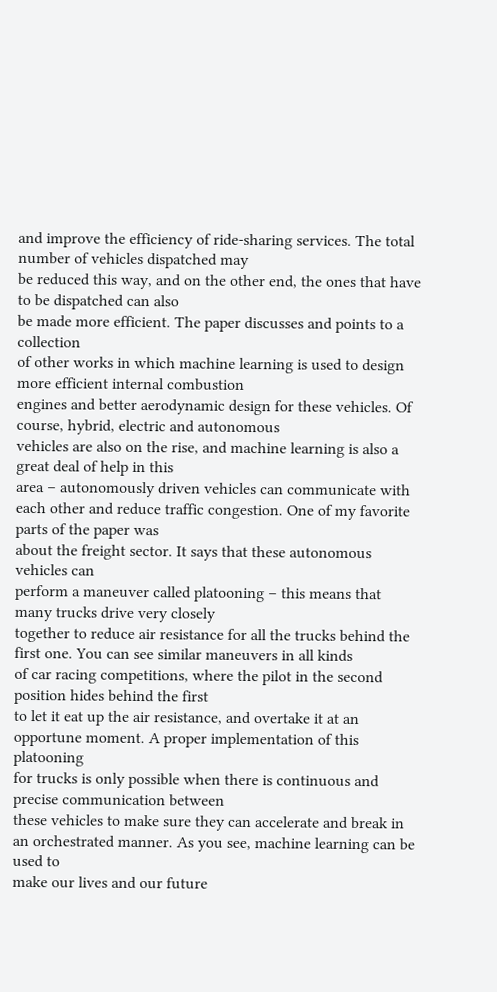and improve the efficiency of ride-sharing services. The total number of vehicles dispatched may
be reduced this way, and on the other end, the ones that have to be dispatched can also
be made more efficient. The paper discusses and points to a collection
of other works in which machine learning is used to design more efficient internal combustion
engines and better aerodynamic design for these vehicles. Of course, hybrid, electric and autonomous
vehicles are also on the rise, and machine learning is also a great deal of help in this
area – autonomously driven vehicles can communicate with each other and reduce traffic congestion. One of my favorite parts of the paper was
about the freight sector. It says that these autonomous vehicles can
perform a maneuver called platooning – this means that many trucks drive very closely
together to reduce air resistance for all the trucks behind the first one. You can see similar maneuvers in all kinds
of car racing competitions, where the pilot in the second position hides behind the first
to let it eat up the air resistance, and overtake it at an opportune moment. A proper implementation of this platooning
for trucks is only possible when there is continuous and precise communication between
these vehicles to make sure they can accelerate and break in an orchestrated manner. As you see, machine learning can be used to
make our lives and our future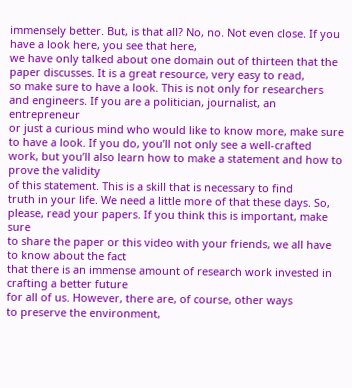immensely better. But, is that all? No, no. Not even close. If you have a look here, you see that here,
we have only talked about one domain out of thirteen that the paper discusses. It is a great resource, very easy to read,
so make sure to have a look. This is not only for researchers and engineers. If you are a politician, journalist, an entrepreneur
or just a curious mind who would like to know more, make sure to have a look. If you do, you’ll not only see a well-crafted
work, but you’ll also learn how to make a statement and how to prove the validity
of this statement. This is a skill that is necessary to find
truth in your life. We need a little more of that these days. So, please, read your papers. If you think this is important, make sure
to share the paper or this video with your friends, we all have to know about the fact
that there is an immense amount of research work invested in crafting a better future
for all of us. However, there are, of course, other ways
to preserve the environment,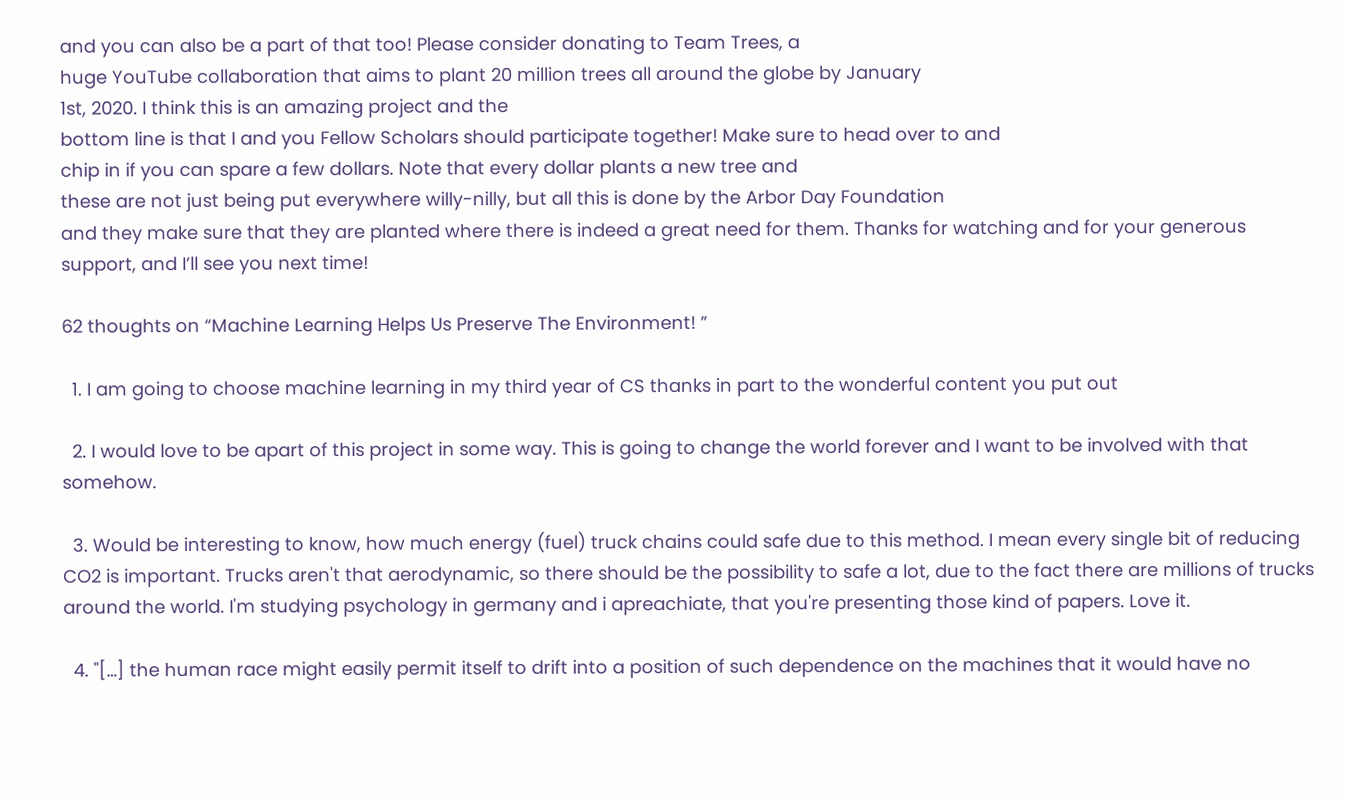and you can also be a part of that too! Please consider donating to Team Trees, a
huge YouTube collaboration that aims to plant 20 million trees all around the globe by January
1st, 2020. I think this is an amazing project and the
bottom line is that I and you Fellow Scholars should participate together! Make sure to head over to and
chip in if you can spare a few dollars. Note that every dollar plants a new tree and
these are not just being put everywhere willy-nilly, but all this is done by the Arbor Day Foundation
and they make sure that they are planted where there is indeed a great need for them. Thanks for watching and for your generous
support, and I’ll see you next time!

62 thoughts on “Machine Learning Helps Us Preserve The Environment! ”

  1. I am going to choose machine learning in my third year of CS thanks in part to the wonderful content you put out

  2. I would love to be apart of this project in some way. This is going to change the world forever and I want to be involved with that somehow.

  3. Would be interesting to know, how much energy (fuel) truck chains could safe due to this method. I mean every single bit of reducing CO2 is important. Trucks aren't that aerodynamic, so there should be the possibility to safe a lot, due to the fact there are millions of trucks around the world. I'm studying psychology in germany and i apreachiate, that you're presenting those kind of papers. Love it.

  4. "[…] the human race might easily permit itself to drift into a position of such dependence on the machines that it would have no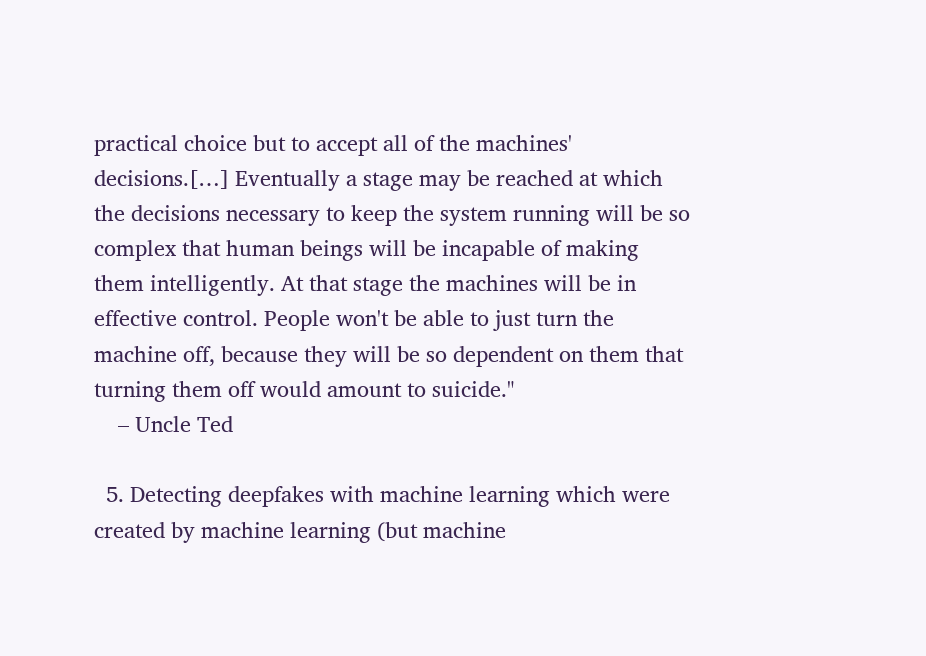practical choice but to accept all of the machines' decisions.[…] Eventually a stage may be reached at which the decisions necessary to keep the system running will be so complex that human beings will be incapable of making them intelligently. At that stage the machines will be in effective control. People won't be able to just turn the machine off, because they will be so dependent on them that turning them off would amount to suicide."
    – Uncle Ted

  5. Detecting deepfakes with machine learning which were created by machine learning (but machine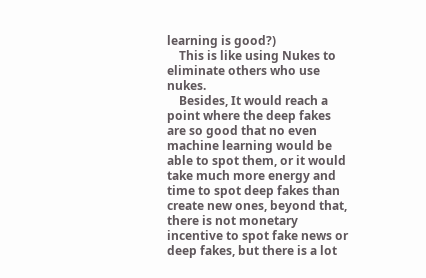learning is good?)
    This is like using Nukes to eliminate others who use nukes.
    Besides, It would reach a point where the deep fakes are so good that no even machine learning would be able to spot them, or it would take much more energy and time to spot deep fakes than create new ones, beyond that, there is not monetary incentive to spot fake news or deep fakes, but there is a lot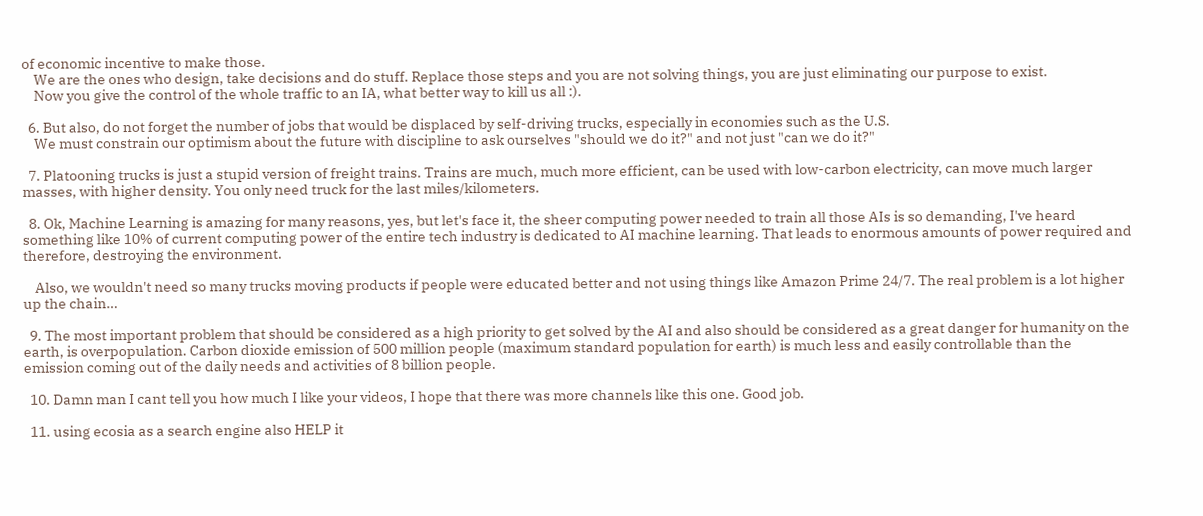of economic incentive to make those.
    We are the ones who design, take decisions and do stuff. Replace those steps and you are not solving things, you are just eliminating our purpose to exist.
    Now you give the control of the whole traffic to an IA, what better way to kill us all :).

  6. But also, do not forget the number of jobs that would be displaced by self-driving trucks, especially in economies such as the U.S.
    We must constrain our optimism about the future with discipline to ask ourselves "should we do it?" and not just "can we do it?"

  7. Platooning trucks is just a stupid version of freight trains. Trains are much, much more efficient, can be used with low-carbon electricity, can move much larger masses, with higher density. You only need truck for the last miles/kilometers.

  8. Ok, Machine Learning is amazing for many reasons, yes, but let's face it, the sheer computing power needed to train all those AIs is so demanding, I've heard something like 10% of current computing power of the entire tech industry is dedicated to AI machine learning. That leads to enormous amounts of power required and therefore, destroying the environment.

    Also, we wouldn't need so many trucks moving products if people were educated better and not using things like Amazon Prime 24/7. The real problem is a lot higher up the chain…

  9. The most important problem that should be considered as a high priority to get solved by the AI and also should be considered as a great danger for humanity on the earth, is overpopulation. Carbon dioxide emission of 500 million people (maximum standard population for earth) is much less and easily controllable than the emission coming out of the daily needs and activities of 8 billion people.

  10. Damn man I cant tell you how much I like your videos, I hope that there was more channels like this one. Good job.

  11. using ecosia as a search engine also HELP it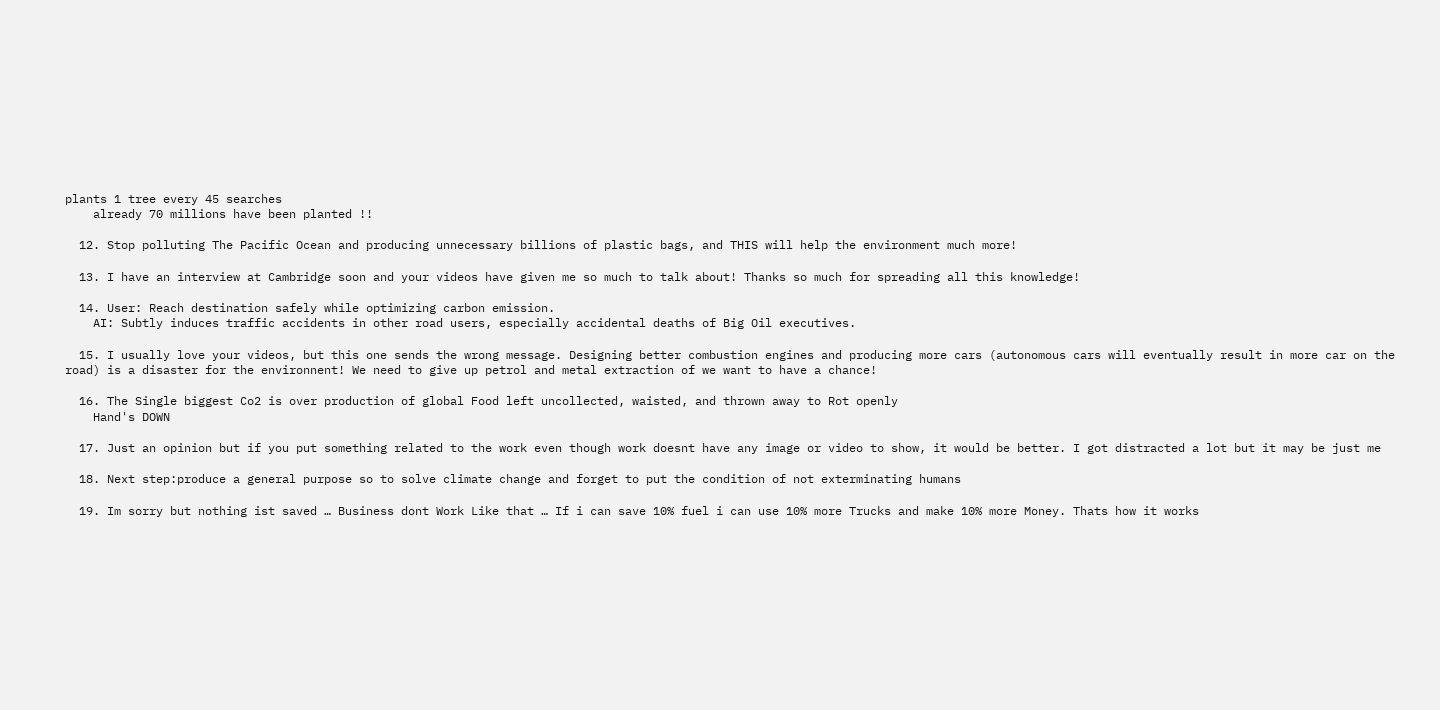plants 1 tree every 45 searches
    already 70 millions have been planted !!

  12. Stop polluting The Pacific Ocean and producing unnecessary billions of plastic bags, and THIS will help the environment much more!

  13. I have an interview at Cambridge soon and your videos have given me so much to talk about! Thanks so much for spreading all this knowledge!

  14. User: Reach destination safely while optimizing carbon emission.
    AI: Subtly induces traffic accidents in other road users, especially accidental deaths of Big Oil executives.

  15. I usually love your videos, but this one sends the wrong message. Designing better combustion engines and producing more cars (autonomous cars will eventually result in more car on the road) is a disaster for the environnent! We need to give up petrol and metal extraction of we want to have a chance!

  16. The Single biggest Co2 is over production of global Food left uncollected, waisted, and thrown away to Rot openly
    Hand's DOWN

  17. Just an opinion but if you put something related to the work even though work doesnt have any image or video to show, it would be better. I got distracted a lot but it may be just me

  18. Next step:produce a general purpose so to solve climate change and forget to put the condition of not exterminating humans

  19. Im sorry but nothing ist saved … Business dont Work Like that … If i can save 10% fuel i can use 10% more Trucks and make 10% more Money. Thats how it works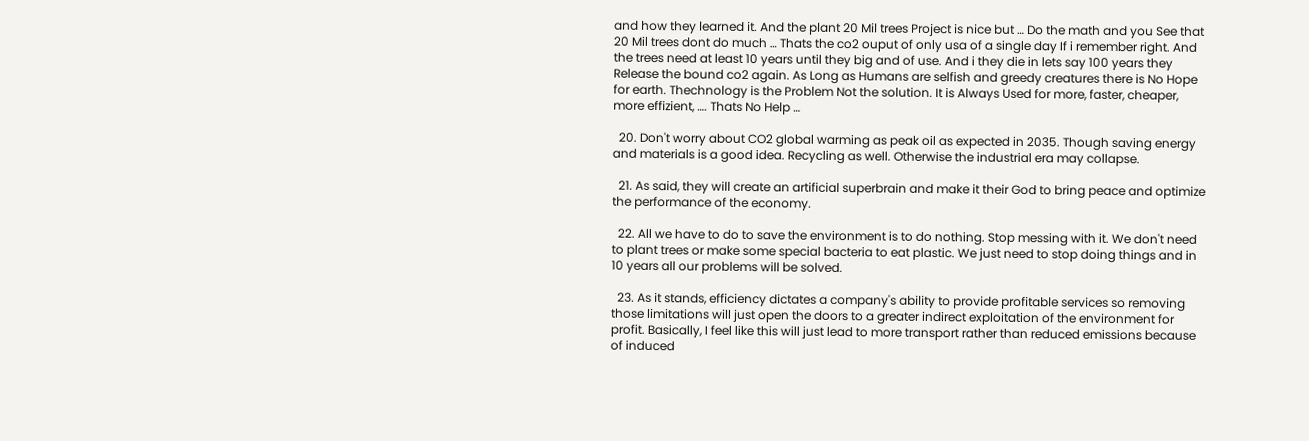and how they learned it. And the plant 20 Mil trees Project is nice but … Do the math and you See that 20 Mil trees dont do much … Thats the co2 ouput of only usa of a single day If i remember right. And the trees need at least 10 years until they big and of use. And i they die in lets say 100 years they Release the bound co2 again. As Long as Humans are selfish and greedy creatures there is No Hope for earth. Thechnology is the Problem Not the solution. It is Always Used for more, faster, cheaper, more effizient, …. Thats No Help …

  20. Don't worry about CO2 global warming as peak oil as expected in 2035. Though saving energy and materials is a good idea. Recycling as well. Otherwise the industrial era may collapse.

  21. As said, they will create an artificial superbrain and make it their God to bring peace and optimize the performance of the economy.

  22. All we have to do to save the environment is to do nothing. Stop messing with it. We don't need to plant trees or make some special bacteria to eat plastic. We just need to stop doing things and in 10 years all our problems will be solved.

  23. As it stands, efficiency dictates a company's ability to provide profitable services so removing those limitations will just open the doors to a greater indirect exploitation of the environment for profit. Basically, I feel like this will just lead to more transport rather than reduced emissions because of induced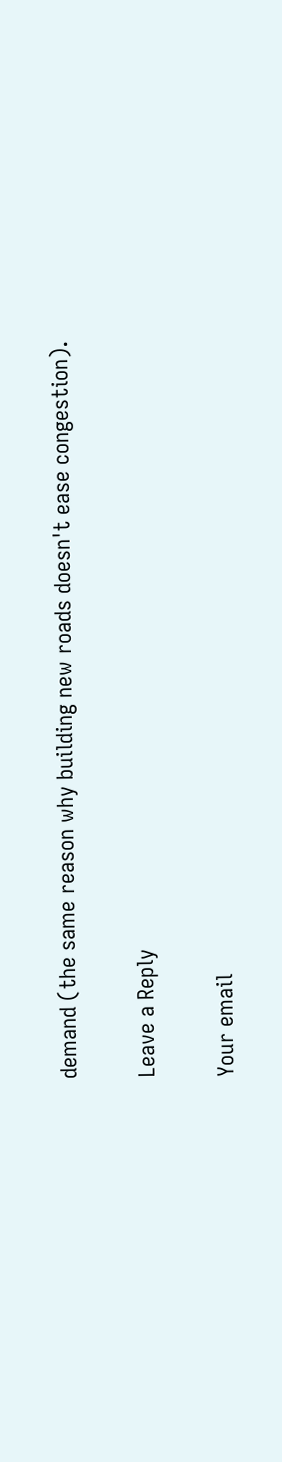demand (the same reason why building new roads doesn't ease congestion).

Leave a Reply

Your email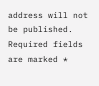address will not be published. Required fields are marked *